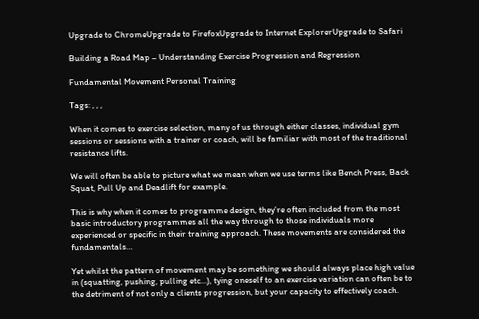Upgrade to ChromeUpgrade to FirefoxUpgrade to Internet ExplorerUpgrade to Safari

Building a Road Map – Understanding Exercise Progression and Regression

Fundamental Movement Personal Training

Tags: , , ,

When it comes to exercise selection, many of us through either classes, individual gym sessions or sessions with a trainer or coach, will be familiar with most of the traditional resistance lifts.

We will often be able to picture what we mean when we use terms like Bench Press, Back Squat, Pull Up and Deadlift for example.

This is why when it comes to programme design, they’re often included from the most basic introductory programmes all the way through to those individuals more experienced or specific in their training approach. These movements are considered the fundamentals…

Yet whilst the pattern of movement may be something we should always place high value in (squatting, pushing, pulling etc…), tying oneself to an exercise variation can often be to the detriment of not only a clients progression, but your capacity to effectively coach.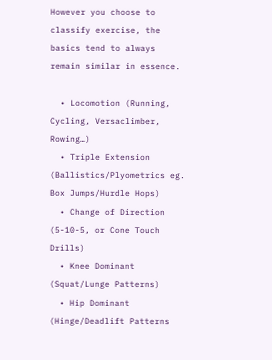However you choose to classify exercise, the basics tend to always remain similar in essence.

  • Locomotion (Running, Cycling, Versaclimber, Rowing…)
  • Triple Extension (Ballistics/Plyometrics eg. Box Jumps/Hurdle Hops)
  • Change of Direction (5-10-5, or Cone Touch Drills)
  • Knee Dominant (Squat/Lunge Patterns)
  • Hip Dominant (Hinge/Deadlift Patterns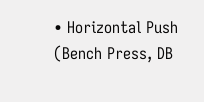• Horizontal Push (Bench Press, DB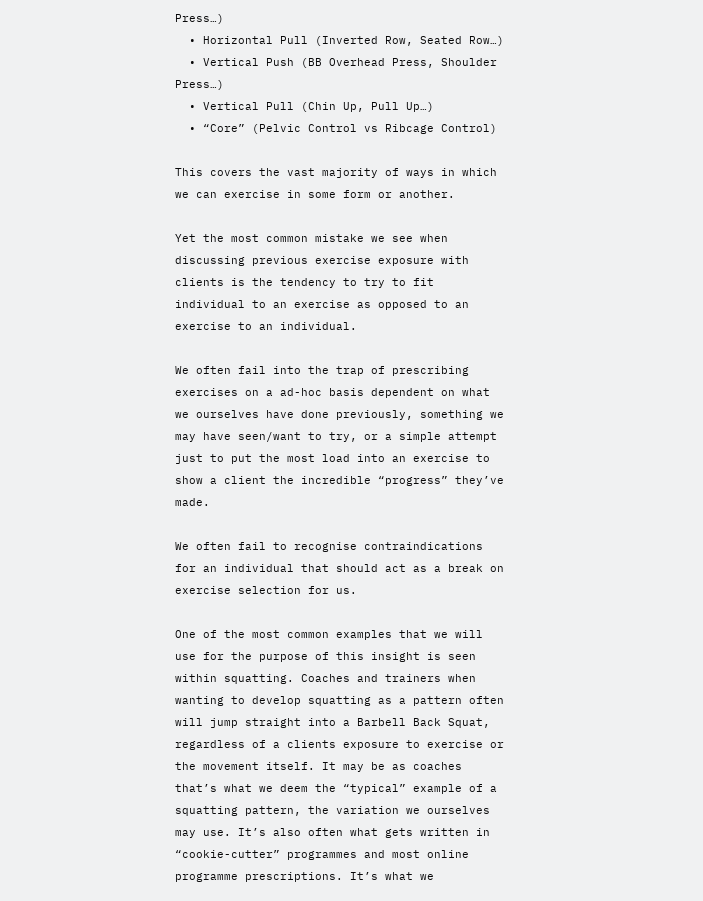Press…)
  • Horizontal Pull (Inverted Row, Seated Row…)
  • Vertical Push (BB Overhead Press, Shoulder Press…)
  • Vertical Pull (Chin Up, Pull Up…)
  • “Core” (Pelvic Control vs Ribcage Control)

This covers the vast majority of ways in which we can exercise in some form or another.

Yet the most common mistake we see when discussing previous exercise exposure with clients is the tendency to try to fit individual to an exercise as opposed to an exercise to an individual.

We often fail into the trap of prescribing exercises on a ad-hoc basis dependent on what we ourselves have done previously, something we may have seen/want to try, or a simple attempt just to put the most load into an exercise to show a client the incredible “progress” they’ve made.

We often fail to recognise contraindications for an individual that should act as a break on exercise selection for us.

One of the most common examples that we will use for the purpose of this insight is seen within squatting. Coaches and trainers when wanting to develop squatting as a pattern often will jump straight into a Barbell Back Squat, regardless of a clients exposure to exercise or the movement itself. It may be as coaches that’s what we deem the “typical” example of a squatting pattern, the variation we ourselves may use. It’s also often what gets written in “cookie-cutter” programmes and most online programme prescriptions. It’s what we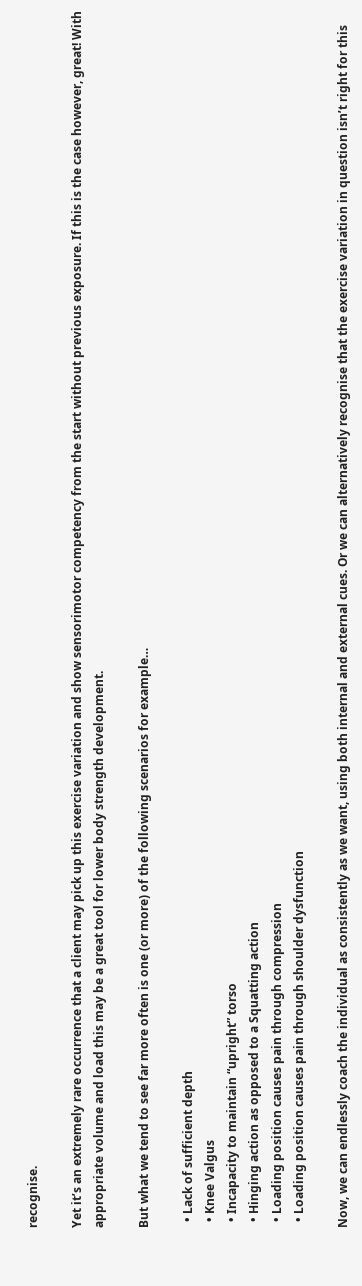recognise.

Yet it’s an extremely rare occurrence that a client may pick up this exercise variation and show sensorimotor competency from the start without previous exposure. If this is the case however, great! With appropriate volume and load this may be a great tool for lower body strength development.

But what we tend to see far more often is one (or more) of the following scenarios for example…

  • Lack of sufficient depth
  • Knee Valgus
  • Incapacity to maintain “upright” torso
  • Hinging action as opposed to a Squatting action
  • Loading position causes pain through compression
  • Loading position causes pain through shoulder dysfunction

Now, we can endlessly coach the individual as consistently as we want, using both internal and external cues. Or we can alternatively recognise that the exercise variation in question isn’t right for this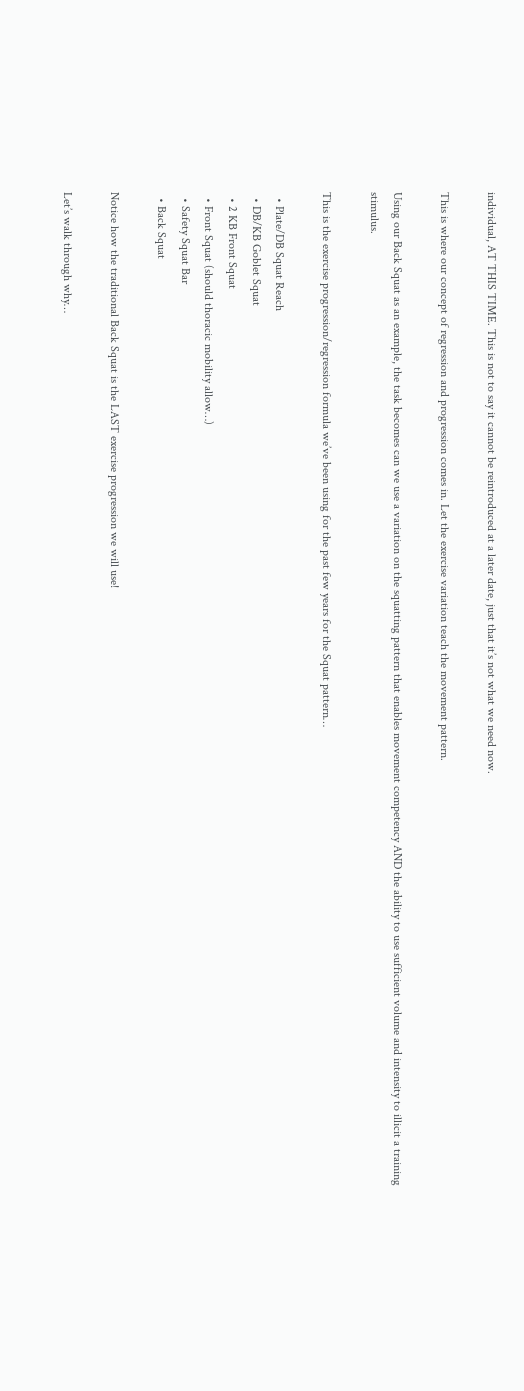individual, AT THIS TIME. This is not to say it cannot be reintroduced at a later date, just that it’s not what we need now.

This is where our concept of regression and progression comes in. Let the exercise variation teach the movement pattern.

Using our Back Squat as an example, the task becomes can we use a variation on the squatting pattern that enables movement competency AND the ability to use sufficient volume and intensity to illicit a training stimulus.

This is the exercise progression/regression formula we’ve been using for the past few years for the Squat pattern…

  • Plate/DB Squat Reach
  • DB/KB Goblet Squat
  • 2 KB Front Squat
  • Front Squat (should thoracic mobility allow…)
  • Safety Squat Bar
  • Back Squat

Notice how the traditional Back Squat is the LAST exercise progression we will use!

Let’s walk through why…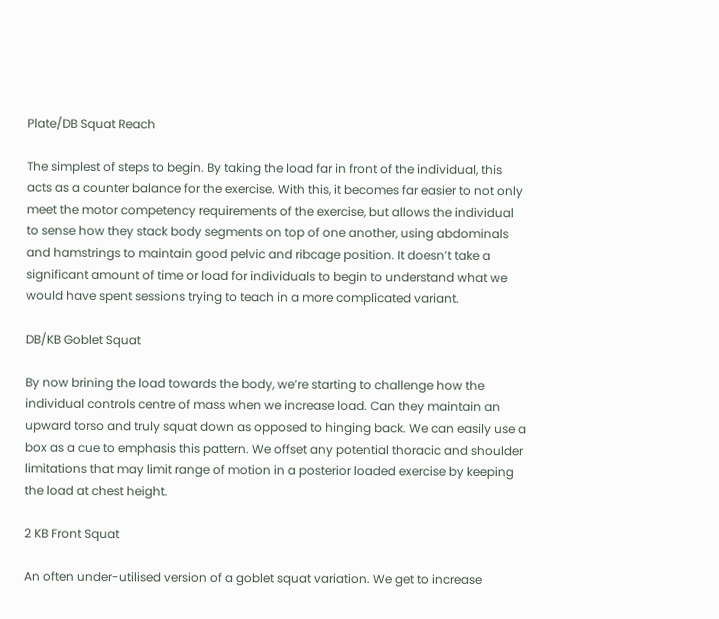Plate/DB Squat Reach

The simplest of steps to begin. By taking the load far in front of the individual, this acts as a counter balance for the exercise. With this, it becomes far easier to not only meet the motor competency requirements of the exercise, but allows the individual to sense how they stack body segments on top of one another, using abdominals and hamstrings to maintain good pelvic and ribcage position. It doesn’t take a significant amount of time or load for individuals to begin to understand what we would have spent sessions trying to teach in a more complicated variant.

DB/KB Goblet Squat

By now brining the load towards the body, we’re starting to challenge how the individual controls centre of mass when we increase load. Can they maintain an upward torso and truly squat down as opposed to hinging back. We can easily use a box as a cue to emphasis this pattern. We offset any potential thoracic and shoulder limitations that may limit range of motion in a posterior loaded exercise by keeping the load at chest height.

2 KB Front Squat

An often under-utilised version of a goblet squat variation. We get to increase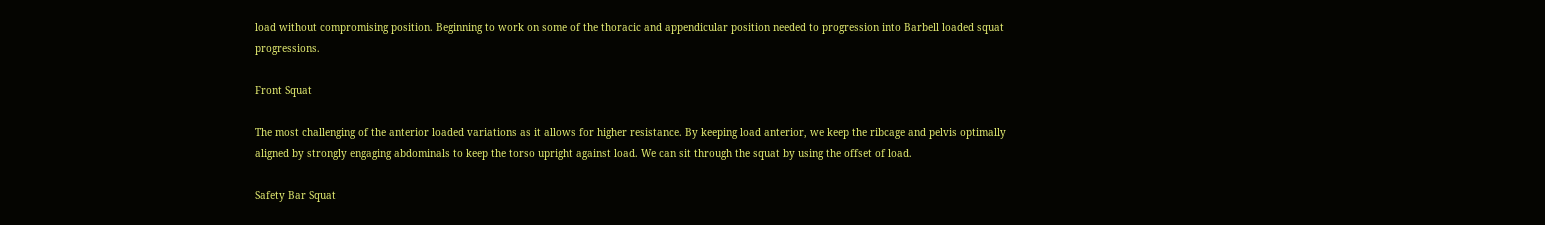load without compromising position. Beginning to work on some of the thoracic and appendicular position needed to progression into Barbell loaded squat progressions.

Front Squat

The most challenging of the anterior loaded variations as it allows for higher resistance. By keeping load anterior, we keep the ribcage and pelvis optimally aligned by strongly engaging abdominals to keep the torso upright against load. We can sit through the squat by using the offset of load.

Safety Bar Squat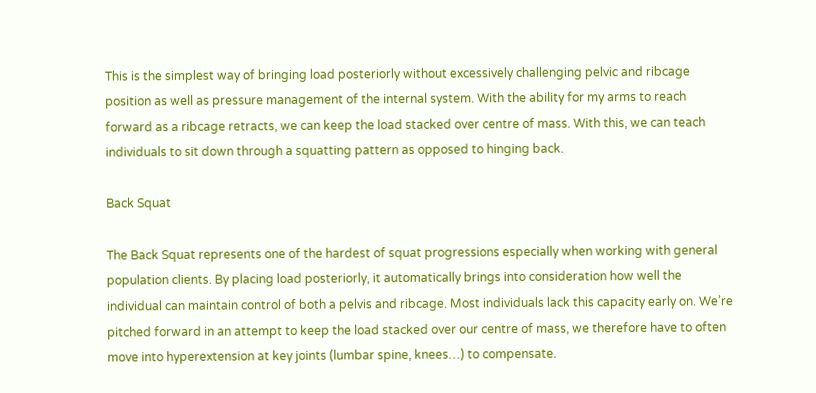This is the simplest way of bringing load posteriorly without excessively challenging pelvic and ribcage position as well as pressure management of the internal system. With the ability for my arms to reach forward as a ribcage retracts, we can keep the load stacked over centre of mass. With this, we can teach individuals to sit down through a squatting pattern as opposed to hinging back.

Back Squat

The Back Squat represents one of the hardest of squat progressions especially when working with general population clients. By placing load posteriorly, it automatically brings into consideration how well the individual can maintain control of both a pelvis and ribcage. Most individuals lack this capacity early on. We’re pitched forward in an attempt to keep the load stacked over our centre of mass, we therefore have to often move into hyperextension at key joints (lumbar spine, knees…) to compensate.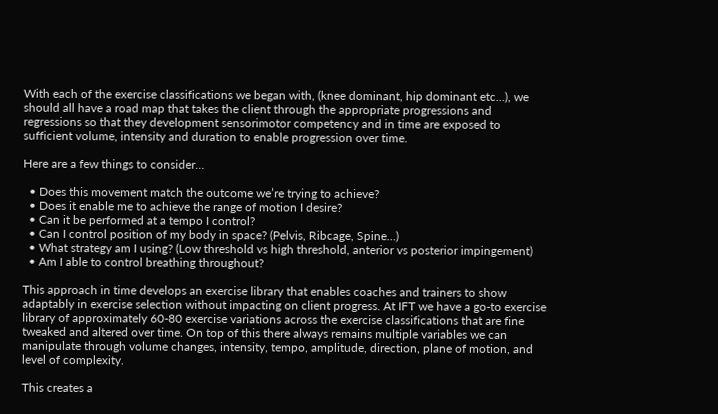With each of the exercise classifications we began with, (knee dominant, hip dominant etc…), we should all have a road map that takes the client through the appropriate progressions and regressions so that they development sensorimotor competency and in time are exposed to sufficient volume, intensity and duration to enable progression over time.

Here are a few things to consider…

  • Does this movement match the outcome we’re trying to achieve?
  • Does it enable me to achieve the range of motion I desire?
  • Can it be performed at a tempo I control?
  • Can I control position of my body in space? (Pelvis, Ribcage, Spine…)
  • What strategy am I using? (Low threshold vs high threshold, anterior vs posterior impingement)
  • Am I able to control breathing throughout?

This approach in time develops an exercise library that enables coaches and trainers to show adaptably in exercise selection without impacting on client progress. At IFT we have a go-to exercise library of approximately 60-80 exercise variations across the exercise classifications that are fine tweaked and altered over time. On top of this there always remains multiple variables we can manipulate through volume changes, intensity, tempo, amplitude, direction, plane of motion, and level of complexity.

This creates a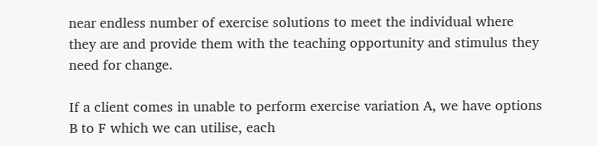near endless number of exercise solutions to meet the individual where they are and provide them with the teaching opportunity and stimulus they need for change.

If a client comes in unable to perform exercise variation A, we have options B to F which we can utilise, each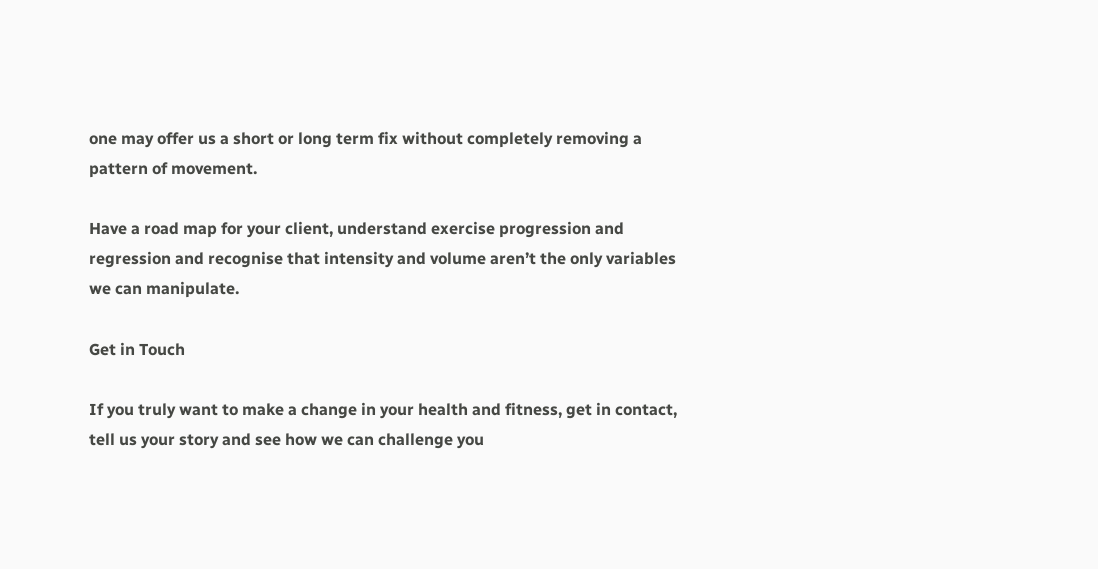one may offer us a short or long term fix without completely removing a pattern of movement.

Have a road map for your client, understand exercise progression and regression and recognise that intensity and volume aren’t the only variables we can manipulate.

Get in Touch

If you truly want to make a change in your health and fitness, get in contact, tell us your story and see how we can challenge you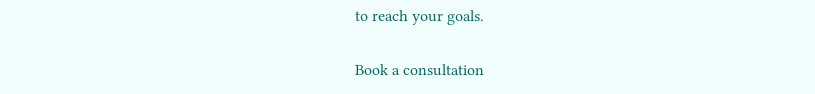to reach your goals.

Book a consultation